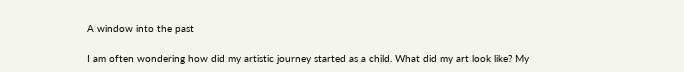A window into the past

I am often wondering how did my artistic journey started as a child. What did my art look like? My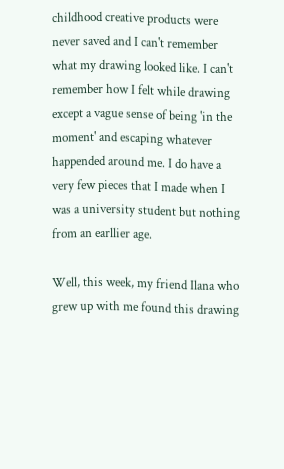childhood creative products were never saved and I can't remember what my drawing looked like. I can't remember how I felt while drawing except a vague sense of being 'in the moment' and escaping whatever happended around me. I do have a very few pieces that I made when I was a university student but nothing from an earllier age.

Well, this week, my friend Ilana who grew up with me found this drawing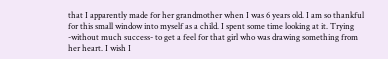that I apparently made for her grandmother when I was 6 years old. I am so thankful for this small window into myself as a child. I spent some time looking at it. Trying -without much success- to get a feel for that girl who was drawing something from her heart. I wish I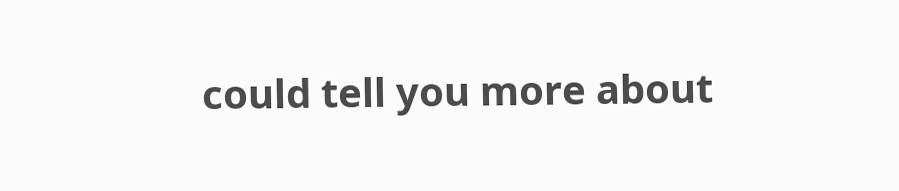could tell you more about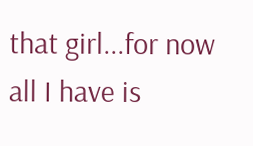that girl...for now all I have is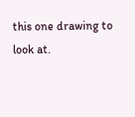this one drawing to look at.